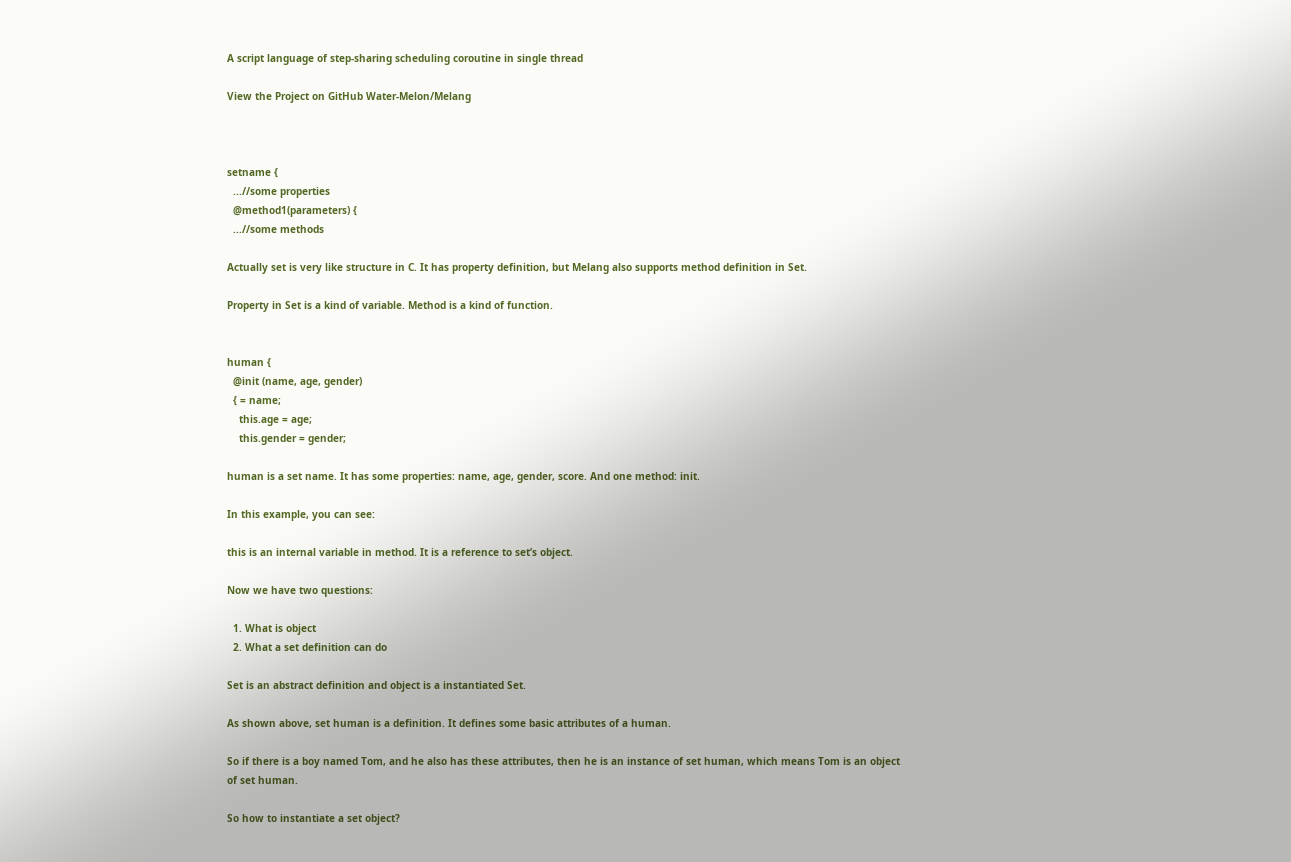A script language of step-sharing scheduling coroutine in single thread

View the Project on GitHub Water-Melon/Melang



setname {
  ...//some properties
  @method1(parameters) {
  ...//some methods

Actually set is very like structure in C. It has property definition, but Melang also supports method definition in Set.

Property in Set is a kind of variable. Method is a kind of function.


human {
  @init (name, age, gender)
  { = name;
    this.age = age;
    this.gender = gender;

human is a set name. It has some properties: name, age, gender, score. And one method: init.

In this example, you can see:

this is an internal variable in method. It is a reference to set’s object.

Now we have two questions:

  1. What is object
  2. What a set definition can do

Set is an abstract definition and object is a instantiated Set.

As shown above, set human is a definition. It defines some basic attributes of a human.

So if there is a boy named Tom, and he also has these attributes, then he is an instance of set human, which means Tom is an object of set human.

So how to instantiate a set object?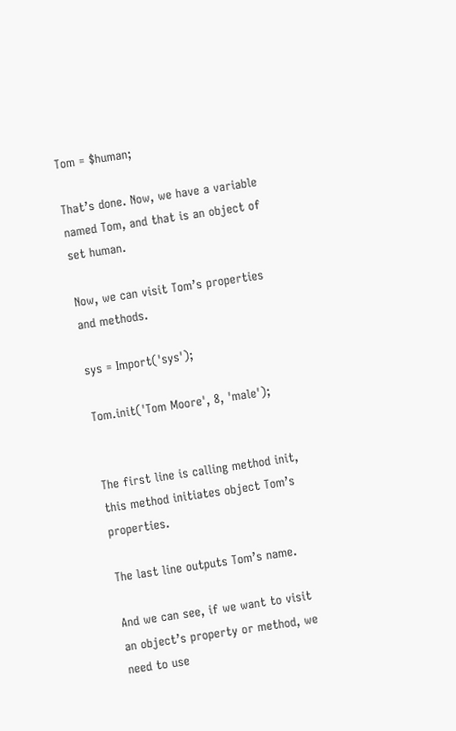Tom = $human;

That’s done. Now, we have a variable named Tom, and that is an object of set human.

Now, we can visit Tom’s properties and methods.

sys = Import('sys');

Tom.init('Tom Moore', 8, 'male');


The first line is calling method init, this method initiates object Tom’s properties.

The last line outputs Tom’s name.

And we can see, if we want to visit an object’s property or method, we need to use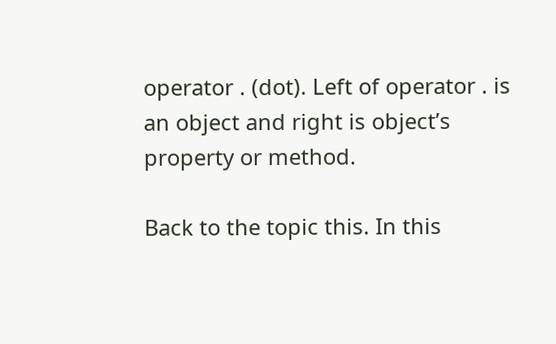operator . (dot). Left of operator . is an object and right is object’s property or method.

Back to the topic this. In this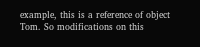example, this is a reference of object Tom. So modifications on this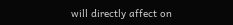will directly affect on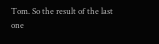Tom. So the result of the last one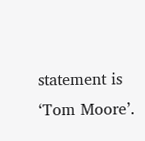statement is ‘Tom Moore’.